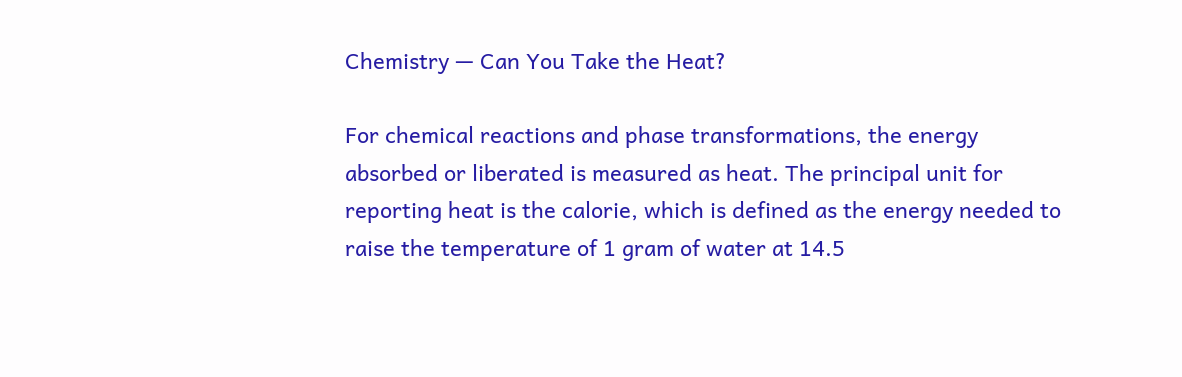Chemistry — Can You Take the Heat?

For chemical reactions and phase transformations, the energy absorbed or liberated is measured as heat. The principal unit for reporting heat is the calorie, which is defined as the energy needed to raise the temperature of 1 gram of water at 14.5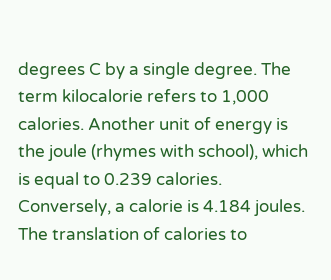degrees C by a single degree. The term kilocalorie refers to 1,000 calories. Another unit of energy is the joule (rhymes with school), which is equal to 0.239 calories. Conversely, a calorie is 4.184 joules. The translation of calories to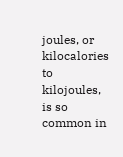joules, or kilocalories to kilojoules, is so common in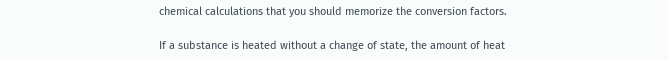chemical calculations that you should memorize the conversion factors.

If a substance is heated without a change of state, the amount of heat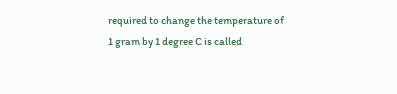required to change the temperature of 1 gram by 1 degree C is called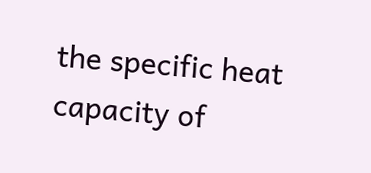the specific heat capacity of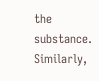the substance. Similarly,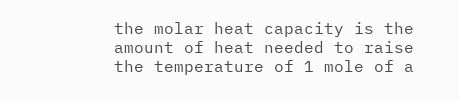the molar heat capacity is the amount of heat needed to raise the temperature of 1 mole of a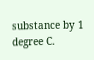substance by 1 degree C.